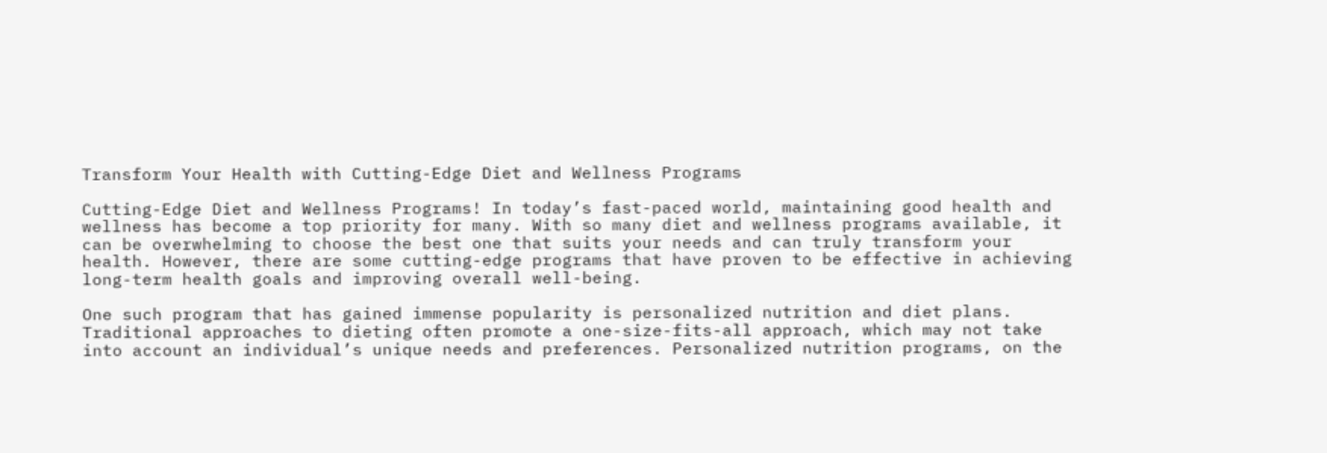Transform Your Health with Cutting-Edge Diet and Wellness Programs

Cutting-Edge Diet and Wellness Programs! In today’s fast-paced world, maintaining good health and wellness has become a top priority for many. With so many diet and wellness programs available, it can be overwhelming to choose the best one that suits your needs and can truly transform your health. However, there are some cutting-edge programs that have proven to be effective in achieving long-term health goals and improving overall well-being.

One such program that has gained immense popularity is personalized nutrition and diet plans. Traditional approaches to dieting often promote a one-size-fits-all approach, which may not take into account an individual’s unique needs and preferences. Personalized nutrition programs, on the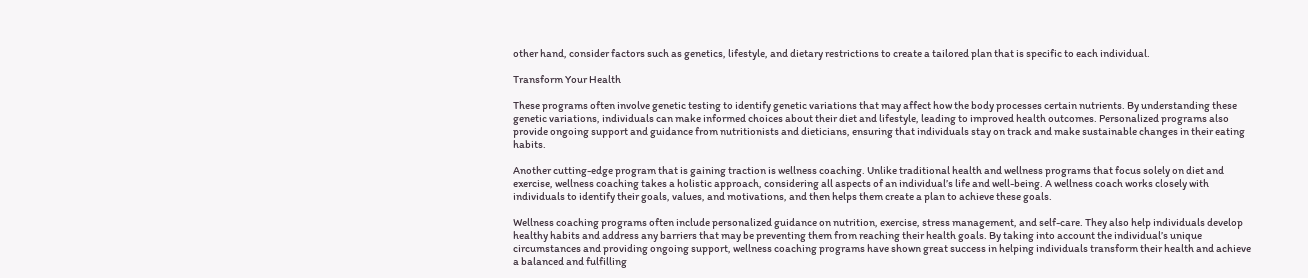other hand, consider factors such as genetics, lifestyle, and dietary restrictions to create a tailored plan that is specific to each individual.

Transform Your Health

These programs often involve genetic testing to identify genetic variations that may affect how the body processes certain nutrients. By understanding these genetic variations, individuals can make informed choices about their diet and lifestyle, leading to improved health outcomes. Personalized programs also provide ongoing support and guidance from nutritionists and dieticians, ensuring that individuals stay on track and make sustainable changes in their eating habits.

Another cutting-edge program that is gaining traction is wellness coaching. Unlike traditional health and wellness programs that focus solely on diet and exercise, wellness coaching takes a holistic approach, considering all aspects of an individual’s life and well-being. A wellness coach works closely with individuals to identify their goals, values, and motivations, and then helps them create a plan to achieve these goals.

Wellness coaching programs often include personalized guidance on nutrition, exercise, stress management, and self-care. They also help individuals develop healthy habits and address any barriers that may be preventing them from reaching their health goals. By taking into account the individual’s unique circumstances and providing ongoing support, wellness coaching programs have shown great success in helping individuals transform their health and achieve a balanced and fulfilling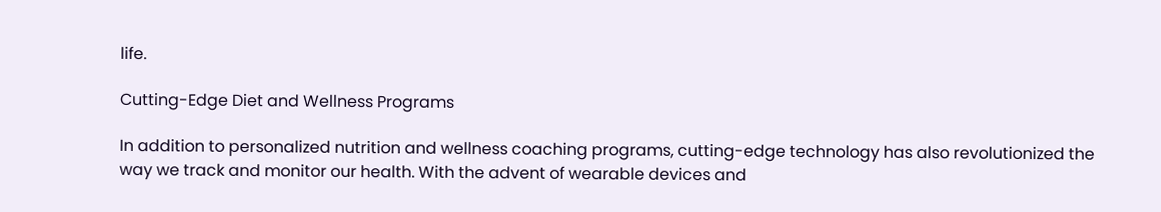life.

Cutting-Edge Diet and Wellness Programs

In addition to personalized nutrition and wellness coaching programs, cutting-edge technology has also revolutionized the way we track and monitor our health. With the advent of wearable devices and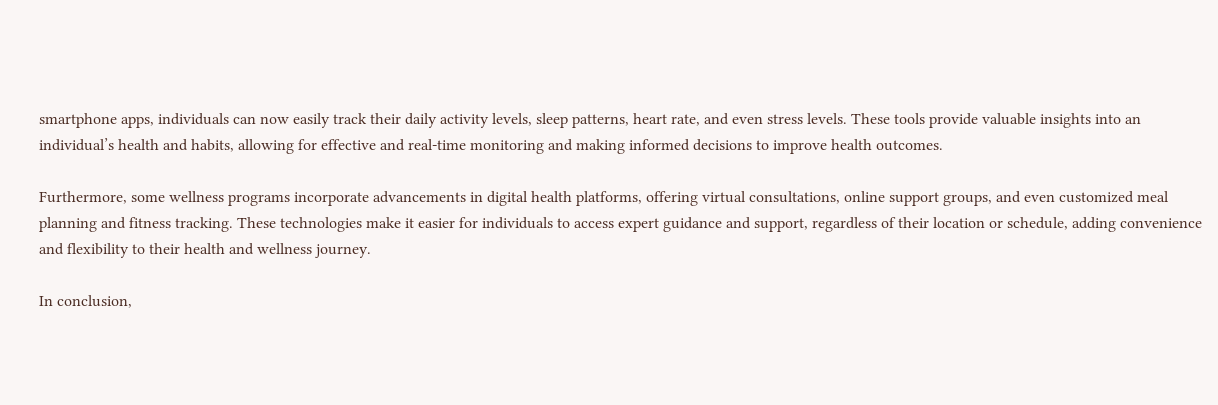smartphone apps, individuals can now easily track their daily activity levels, sleep patterns, heart rate, and even stress levels. These tools provide valuable insights into an individual’s health and habits, allowing for effective and real-time monitoring and making informed decisions to improve health outcomes.

Furthermore, some wellness programs incorporate advancements in digital health platforms, offering virtual consultations, online support groups, and even customized meal planning and fitness tracking. These technologies make it easier for individuals to access expert guidance and support, regardless of their location or schedule, adding convenience and flexibility to their health and wellness journey.

In conclusion,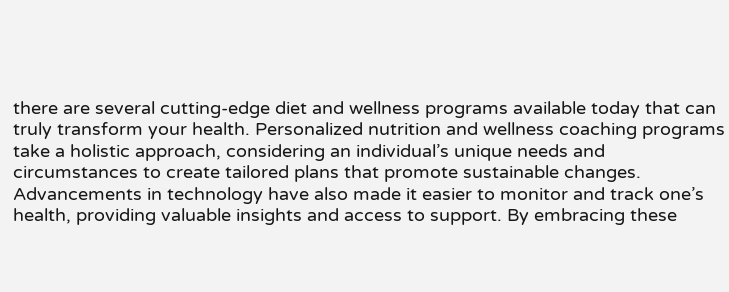there are several cutting-edge diet and wellness programs available today that can truly transform your health. Personalized nutrition and wellness coaching programs take a holistic approach, considering an individual’s unique needs and circumstances to create tailored plans that promote sustainable changes. Advancements in technology have also made it easier to monitor and track one’s health, providing valuable insights and access to support. By embracing these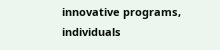innovative programs, individuals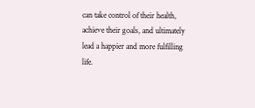can take control of their health, achieve their goals, and ultimately lead a happier and more fulfilling life.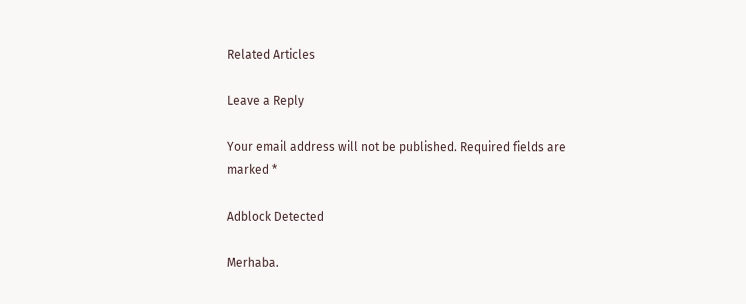Related Articles

Leave a Reply

Your email address will not be published. Required fields are marked *

Adblock Detected

Merhaba.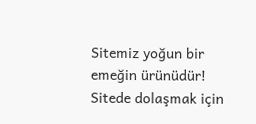Sitemiz yoğun bir emeğin ürünüdür! Sitede dolaşmak için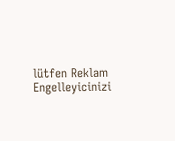lütfen Reklam Engelleyicinizi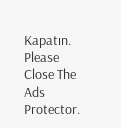Kapatın. Please Close The Ads Protector.